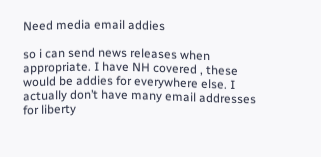Need media email addies

so i can send news releases when appropriate. I have NH covered , these would be addies for everywhere else. I actually don’t have many email addresses for liberty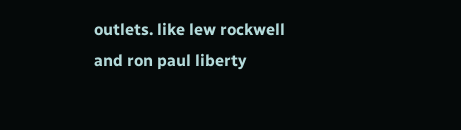outlets. like lew rockwell and ron paul liberty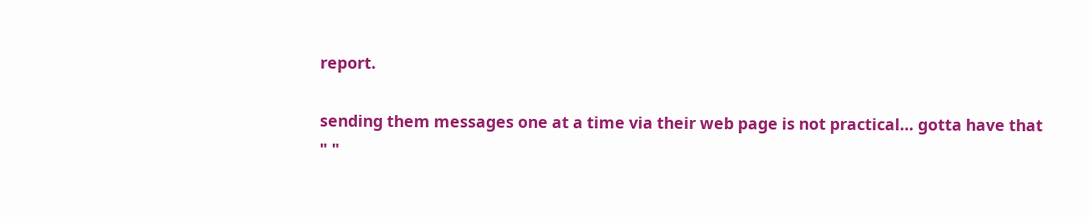report.

sending them messages one at a time via their web page is not practical… gotta have that
" "